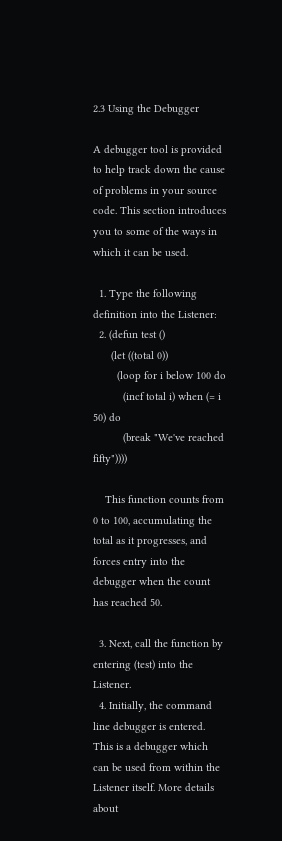2.3 Using the Debugger

A debugger tool is provided to help track down the cause of problems in your source code. This section introduces you to some of the ways in which it can be used.

  1. Type the following definition into the Listener:
  2. (defun test ()
      (let ((total 0))
        (loop for i below 100 do
          (incf total i) when (= i 50) do
          (break "We've reached fifty"))))

    This function counts from 0 to 100, accumulating the total as it progresses, and forces entry into the debugger when the count has reached 50.

  3. Next, call the function by entering (test) into the Listener.
  4. Initially, the command line debugger is entered. This is a debugger which can be used from within the Listener itself. More details about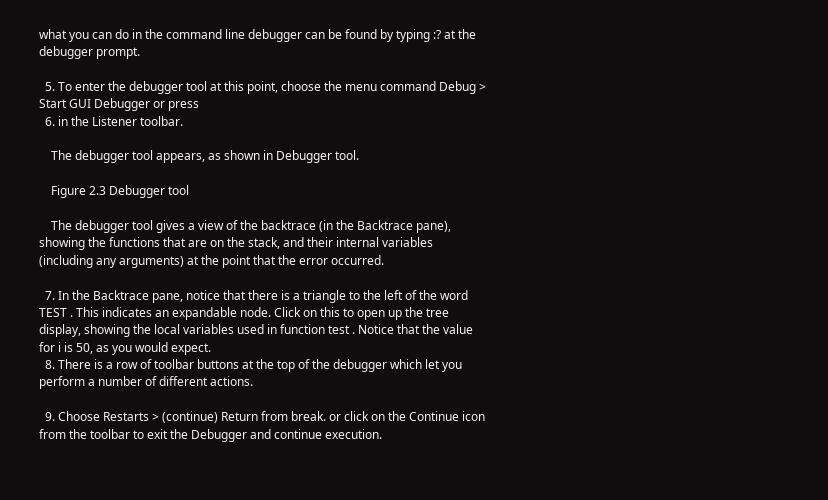what you can do in the command line debugger can be found by typing :? at the debugger prompt.

  5. To enter the debugger tool at this point, choose the menu command Debug > Start GUI Debugger or press
  6. in the Listener toolbar.

    The debugger tool appears, as shown in Debugger tool.

    Figure 2.3 Debugger tool

    The debugger tool gives a view of the backtrace (in the Backtrace pane), showing the functions that are on the stack, and their internal variables (including any arguments) at the point that the error occurred.

  7. In the Backtrace pane, notice that there is a triangle to the left of the word TEST . This indicates an expandable node. Click on this to open up the tree display, showing the local variables used in function test . Notice that the value for i is 50, as you would expect.
  8. There is a row of toolbar buttons at the top of the debugger which let you perform a number of different actions.

  9. Choose Restarts > (continue) Return from break. or click on the Continue icon from the toolbar to exit the Debugger and continue execution.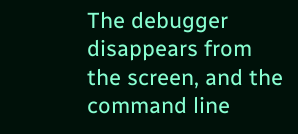The debugger disappears from the screen, and the command line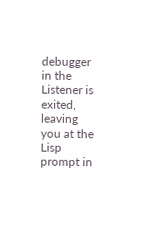debugger in the Listener is exited, leaving you at the Lisp prompt in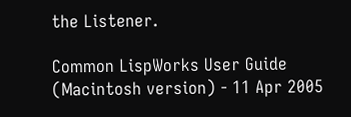the Listener.

Common LispWorks User Guide (Macintosh version) - 11 Apr 2005